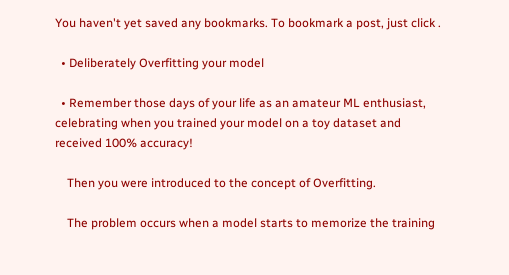You haven't yet saved any bookmarks. To bookmark a post, just click .

  • Deliberately Overfitting your model

  • Remember those days of your life as an amateur ML enthusiast, celebrating when you trained your model on a toy dataset and received 100% accuracy!

    Then you were introduced to the concept of Overfitting.

    The problem occurs when a model starts to memorize the training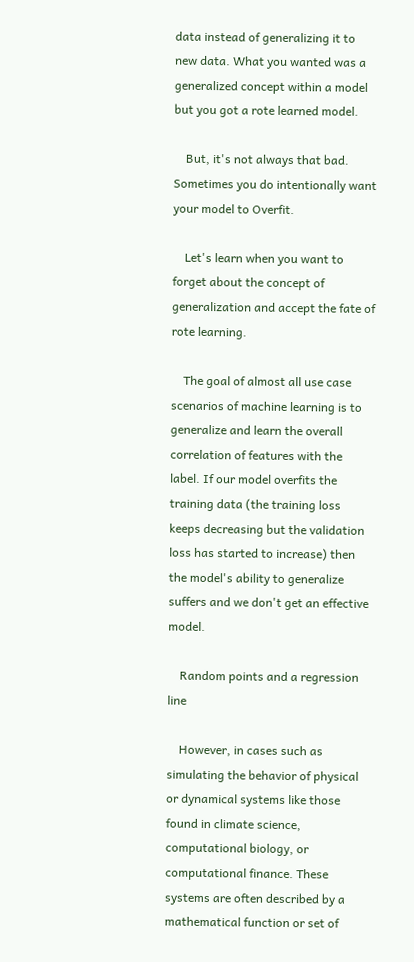data instead of generalizing it to new data. What you wanted was a generalized concept within a model but you got a rote learned model.

    But, it's not always that bad. Sometimes you do intentionally want your model to Overfit.

    Let's learn when you want to forget about the concept of generalization and accept the fate of rote learning.

    The goal of almost all use case scenarios of machine learning is to generalize and learn the overall correlation of features with the label. If our model overfits the training data (the training loss keeps decreasing but the validation loss has started to increase) then the model's ability to generalize suffers and we don't get an effective model.

    Random points and a regression line

    However, in cases such as simulating the behavior of physical or dynamical systems like those found in climate science, computational biology, or computational finance. These systems are often described by a mathematical function or set of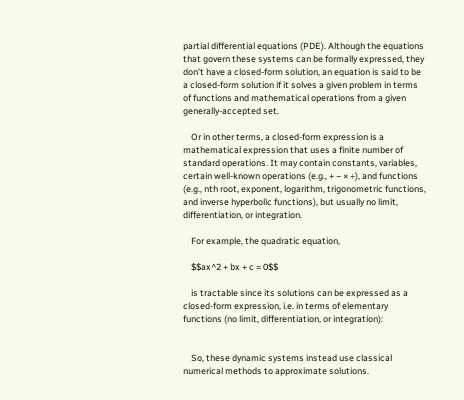partial differential equations (PDE). Although the equations that govern these systems can be formally expressed, they don't have a closed-form solution, an equation is said to be a closed-form solution if it solves a given problem in terms of functions and mathematical operations from a given generally-accepted set.

    Or in other terms, a closed-form expression is a mathematical expression that uses a finite number of standard operations. It may contain constants, variables, certain well-known operations (e.g., + − × ÷), and functions (e.g., nth root, exponent, logarithm, trigonometric functions, and inverse hyperbolic functions), but usually no limit, differentiation, or integration.

    For example, the quadratic equation,

    $$ax^2 + bx + c = 0$$

    is tractable since its solutions can be expressed as a closed-form expression, i.e. in terms of elementary functions (no limit, differentiation, or integration):


    So, these dynamic systems instead use classical numerical methods to approximate solutions.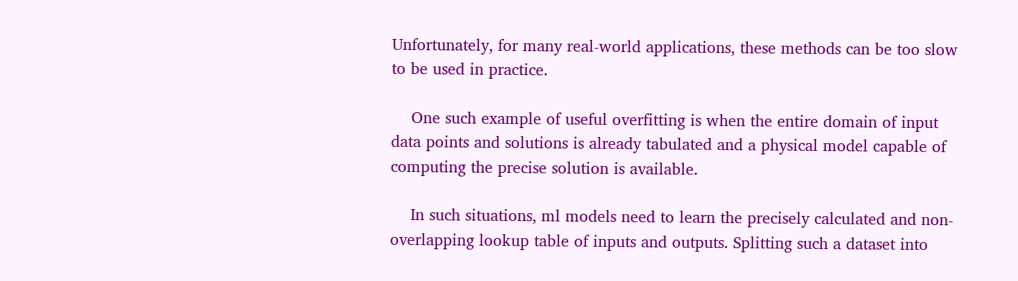Unfortunately, for many real-world applications, these methods can be too slow to be used in practice.

    One such example of useful overfitting is when the entire domain of input data points and solutions is already tabulated and a physical model capable of computing the precise solution is available.

    In such situations, ml models need to learn the precisely calculated and non-overlapping lookup table of inputs and outputs. Splitting such a dataset into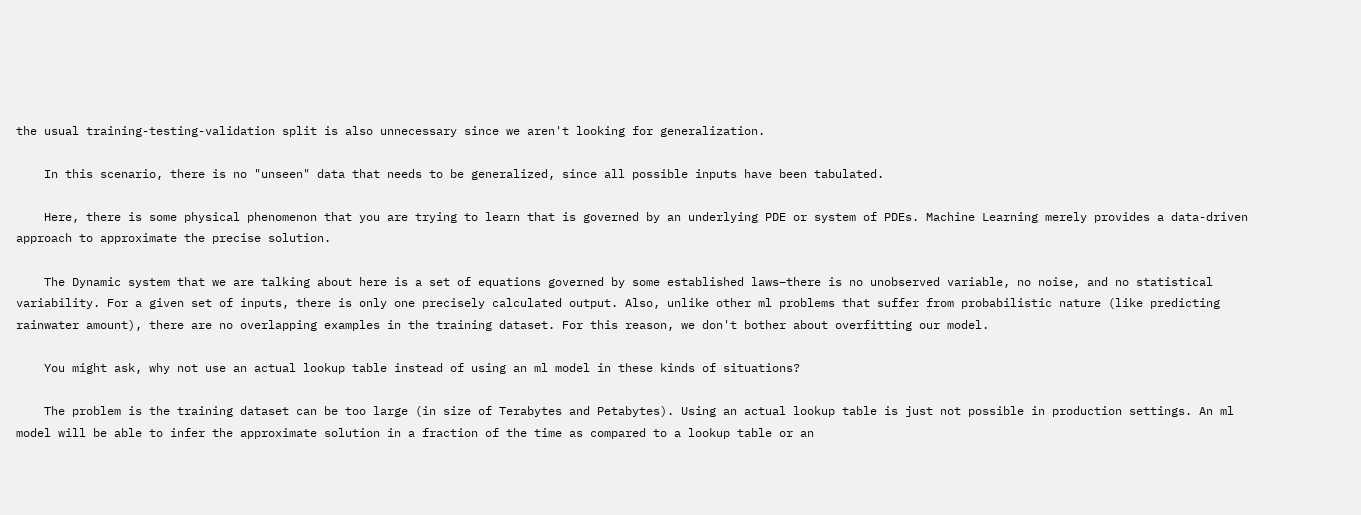the usual training-testing-validation split is also unnecessary since we aren't looking for generalization.

    In this scenario, there is no "unseen" data that needs to be generalized, since all possible inputs have been tabulated.

    Here, there is some physical phenomenon that you are trying to learn that is governed by an underlying PDE or system of PDEs. Machine Learning merely provides a data-driven approach to approximate the precise solution.

    The Dynamic system that we are talking about here is a set of equations governed by some established laws–there is no unobserved variable, no noise, and no statistical variability. For a given set of inputs, there is only one precisely calculated output. Also, unlike other ml problems that suffer from probabilistic nature (like predicting rainwater amount), there are no overlapping examples in the training dataset. For this reason, we don't bother about overfitting our model.

    You might ask, why not use an actual lookup table instead of using an ml model in these kinds of situations?

    The problem is the training dataset can be too large (in size of Terabytes and Petabytes). Using an actual lookup table is just not possible in production settings. An ml model will be able to infer the approximate solution in a fraction of the time as compared to a lookup table or an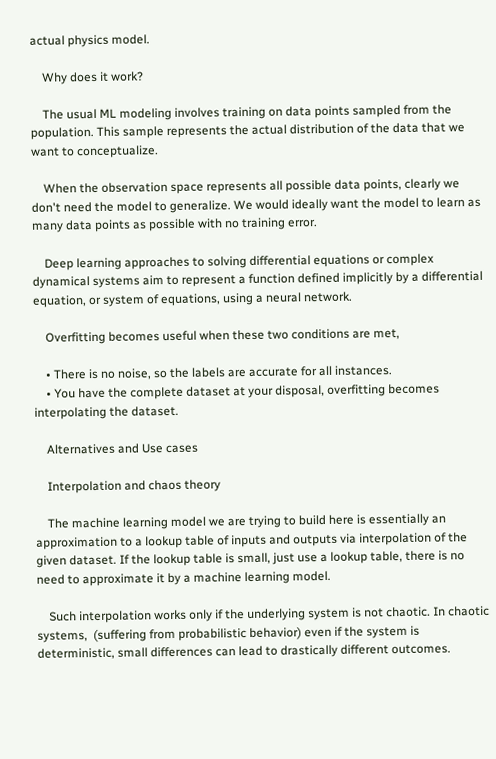actual physics model.

    Why does it work?

    The usual ML modeling involves training on data points sampled from the population. This sample represents the actual distribution of the data that we want to conceptualize.

    When the observation space represents all possible data points, clearly we don't need the model to generalize. We would ideally want the model to learn as many data points as possible with no training error.

    Deep learning approaches to solving differential equations or complex dynamical systems aim to represent a function defined implicitly by a differential equation, or system of equations, using a neural network.

    Overfitting becomes useful when these two conditions are met,

    • There is no noise, so the labels are accurate for all instances.
    • You have the complete dataset at your disposal, overfitting becomes interpolating the dataset.

    Alternatives and Use cases

    Interpolation and chaos theory

    The machine learning model we are trying to build here is essentially an approximation to a lookup table of inputs and outputs via interpolation of the given dataset. If the lookup table is small, just use a lookup table, there is no need to approximate it by a machine learning model.

    Such interpolation works only if the underlying system is not chaotic. In chaotic systems,  (suffering from probabilistic behavior) even if the system is deterministic, small differences can lead to drastically different outcomes.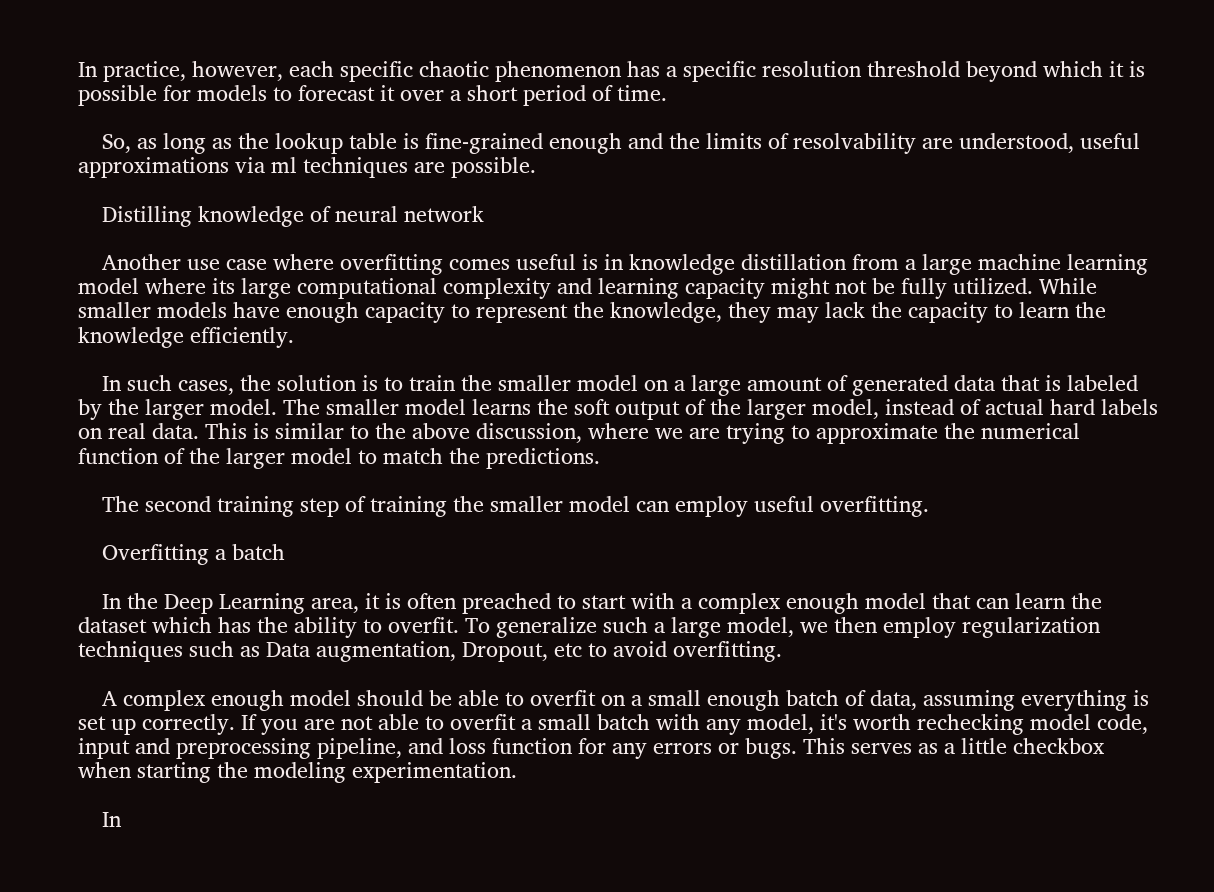In practice, however, each specific chaotic phenomenon has a specific resolution threshold beyond which it is possible for models to forecast it over a short period of time.

    So, as long as the lookup table is fine-grained enough and the limits of resolvability are understood, useful approximations via ml techniques are possible.

    Distilling knowledge of neural network

    Another use case where overfitting comes useful is in knowledge distillation from a large machine learning model where its large computational complexity and learning capacity might not be fully utilized. While smaller models have enough capacity to represent the knowledge, they may lack the capacity to learn the knowledge efficiently.

    In such cases, the solution is to train the smaller model on a large amount of generated data that is labeled by the larger model. The smaller model learns the soft output of the larger model, instead of actual hard labels on real data. This is similar to the above discussion, where we are trying to approximate the numerical function of the larger model to match the predictions.

    The second training step of training the smaller model can employ useful overfitting.

    Overfitting a batch

    In the Deep Learning area, it is often preached to start with a complex enough model that can learn the dataset which has the ability to overfit. To generalize such a large model, we then employ regularization techniques such as Data augmentation, Dropout, etc to avoid overfitting.

    A complex enough model should be able to overfit on a small enough batch of data, assuming everything is set up correctly. If you are not able to overfit a small batch with any model, it's worth rechecking model code, input and preprocessing pipeline, and loss function for any errors or bugs. This serves as a little checkbox when starting the modeling experimentation.

    In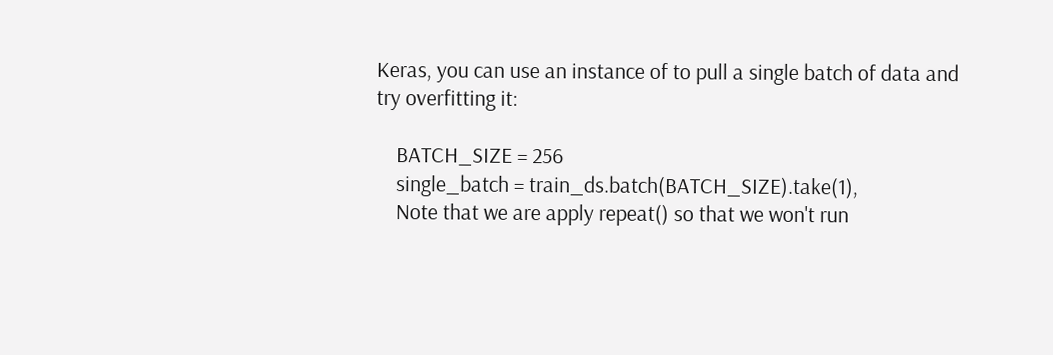Keras, you can use an instance of to pull a single batch of data and try overfitting it:

    BATCH_SIZE = 256
    single_batch = train_ds.batch(BATCH_SIZE).take(1),
    Note that we are apply repeat() so that we won't run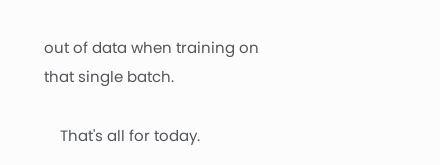out of data when training on that single batch.

    That's all for today.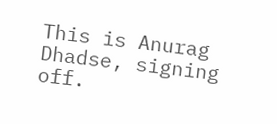This is Anurag Dhadse, signing off.